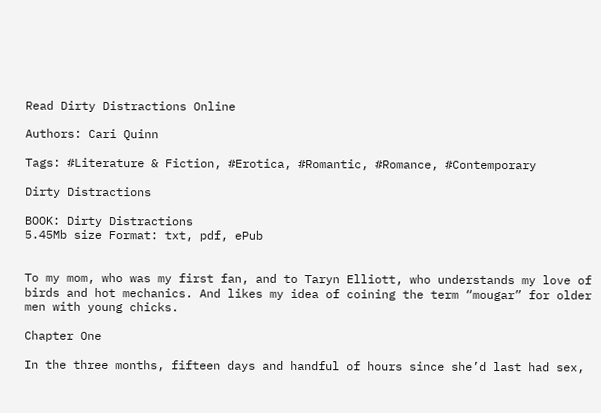Read Dirty Distractions Online

Authors: Cari Quinn

Tags: #Literature & Fiction, #Erotica, #Romantic, #Romance, #Contemporary

Dirty Distractions

BOOK: Dirty Distractions
5.45Mb size Format: txt, pdf, ePub


To my mom, who was my first fan, and to Taryn Elliott, who understands my love of birds and hot mechanics. And likes my idea of coining the term “mougar” for older men with young chicks.

Chapter One

In the three months, fifteen days and handful of hours since she’d last had sex,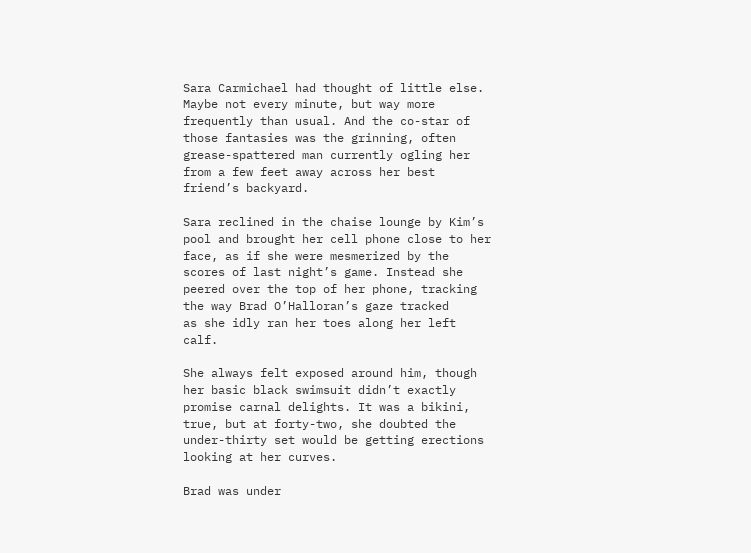Sara Carmichael had thought of little else. Maybe not every minute, but way more frequently than usual. And the co-star of those fantasies was the grinning, often grease-spattered man currently ogling her from a few feet away across her best friend’s backyard.

Sara reclined in the chaise lounge by Kim’s pool and brought her cell phone close to her face, as if she were mesmerized by the scores of last night’s game. Instead she peered over the top of her phone, tracking the way Brad O’Halloran’s gaze tracked
as she idly ran her toes along her left calf.

She always felt exposed around him, though her basic black swimsuit didn’t exactly promise carnal delights. It was a bikini, true, but at forty-two, she doubted the under-thirty set would be getting erections looking at her curves.

Brad was under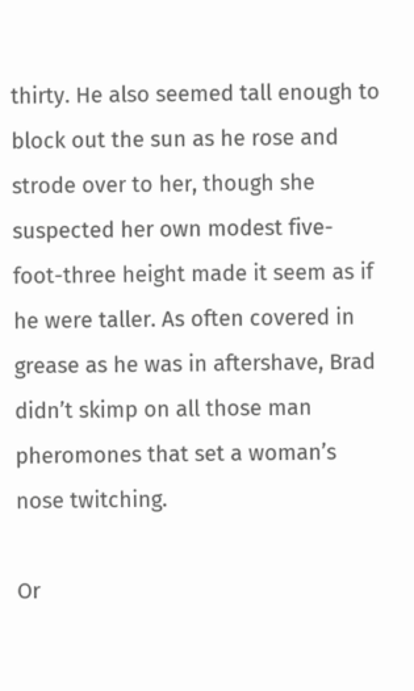thirty. He also seemed tall enough to block out the sun as he rose and strode over to her, though she suspected her own modest five-foot-three height made it seem as if he were taller. As often covered in grease as he was in aftershave, Brad didn’t skimp on all those man pheromones that set a woman’s nose twitching.

Or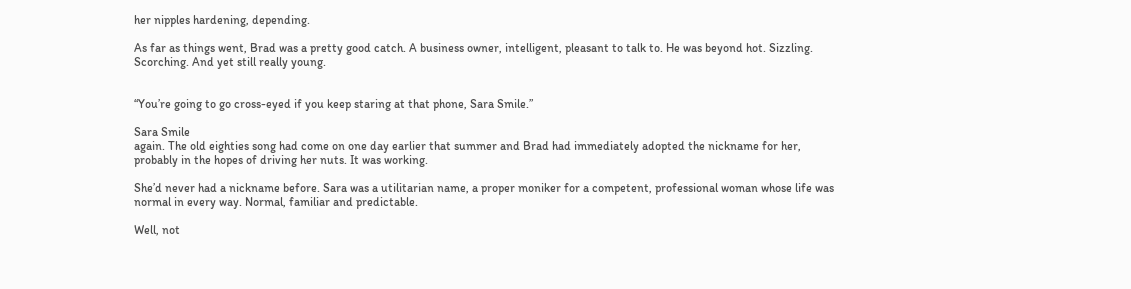her nipples hardening, depending.

As far as things went, Brad was a pretty good catch. A business owner, intelligent, pleasant to talk to. He was beyond hot. Sizzling. Scorching. And yet still really young.


“You’re going to go cross-eyed if you keep staring at that phone, Sara Smile.”

Sara Smile
again. The old eighties song had come on one day earlier that summer and Brad had immediately adopted the nickname for her, probably in the hopes of driving her nuts. It was working.

She’d never had a nickname before. Sara was a utilitarian name, a proper moniker for a competent, professional woman whose life was normal in every way. Normal, familiar and predictable.

Well, not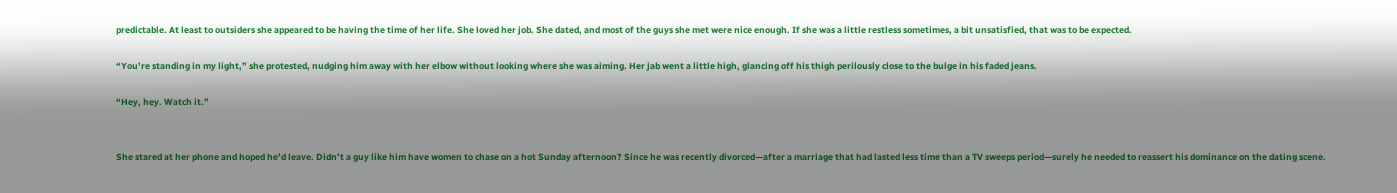predictable. At least to outsiders she appeared to be having the time of her life. She loved her job. She dated, and most of the guys she met were nice enough. If she was a little restless sometimes, a bit unsatisfied, that was to be expected.

“You’re standing in my light,” she protested, nudging him away with her elbow without looking where she was aiming. Her jab went a little high, glancing off his thigh perilously close to the bulge in his faded jeans.

“Hey, hey. Watch it.”


She stared at her phone and hoped he’d leave. Didn’t a guy like him have women to chase on a hot Sunday afternoon? Since he was recently divorced—after a marriage that had lasted less time than a TV sweeps period—surely he needed to reassert his dominance on the dating scene.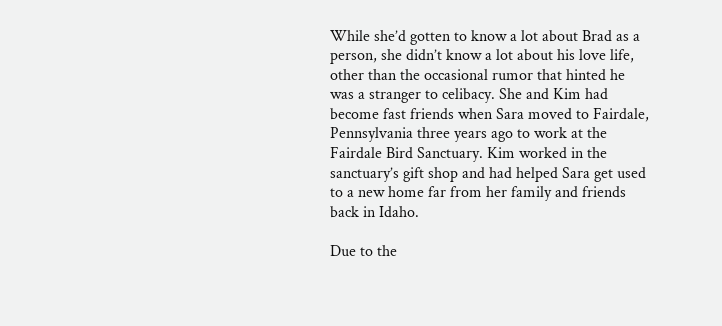While she’d gotten to know a lot about Brad as a person, she didn’t know a lot about his love life, other than the occasional rumor that hinted he was a stranger to celibacy. She and Kim had become fast friends when Sara moved to Fairdale, Pennsylvania three years ago to work at the Fairdale Bird Sanctuary. Kim worked in the sanctuary’s gift shop and had helped Sara get used to a new home far from her family and friends back in Idaho.

Due to the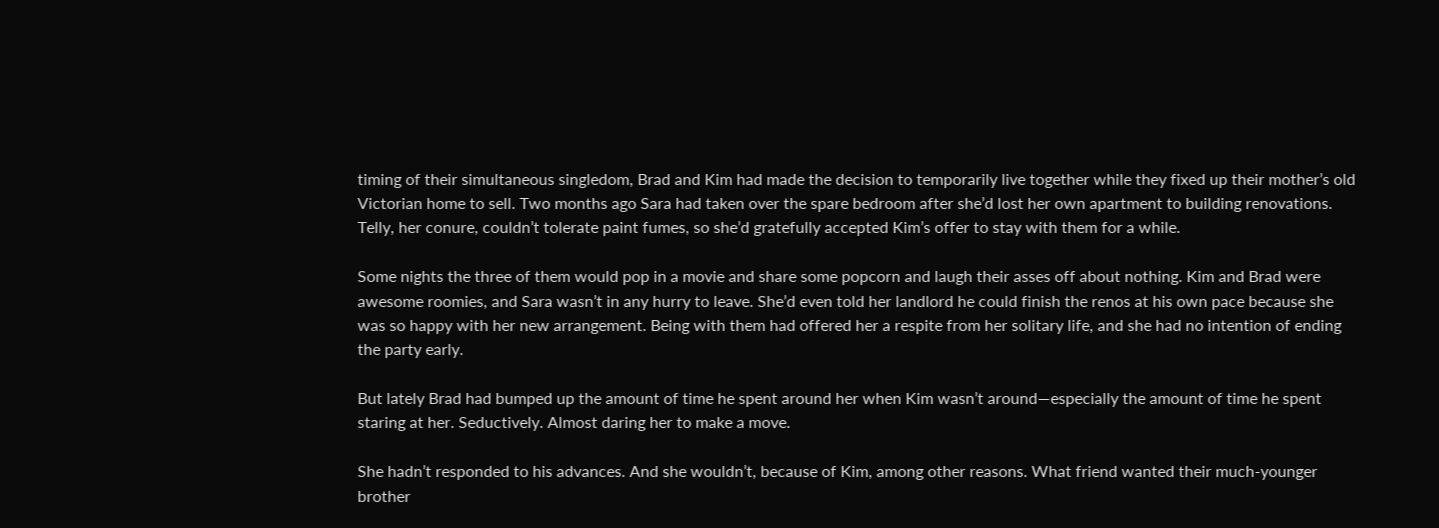timing of their simultaneous singledom, Brad and Kim had made the decision to temporarily live together while they fixed up their mother’s old Victorian home to sell. Two months ago Sara had taken over the spare bedroom after she’d lost her own apartment to building renovations. Telly, her conure, couldn’t tolerate paint fumes, so she’d gratefully accepted Kim’s offer to stay with them for a while.

Some nights the three of them would pop in a movie and share some popcorn and laugh their asses off about nothing. Kim and Brad were awesome roomies, and Sara wasn’t in any hurry to leave. She’d even told her landlord he could finish the renos at his own pace because she was so happy with her new arrangement. Being with them had offered her a respite from her solitary life, and she had no intention of ending the party early.

But lately Brad had bumped up the amount of time he spent around her when Kim wasn’t around—especially the amount of time he spent staring at her. Seductively. Almost daring her to make a move.

She hadn’t responded to his advances. And she wouldn’t, because of Kim, among other reasons. What friend wanted their much-younger brother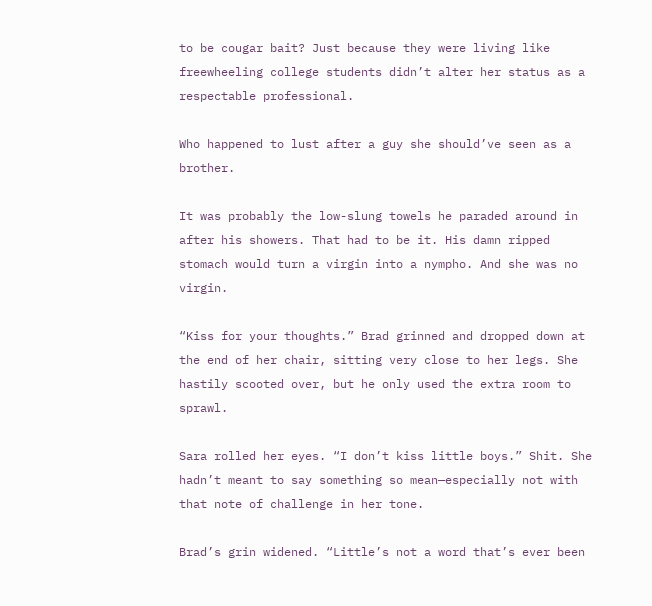to be cougar bait? Just because they were living like freewheeling college students didn’t alter her status as a respectable professional.

Who happened to lust after a guy she should’ve seen as a brother.

It was probably the low-slung towels he paraded around in after his showers. That had to be it. His damn ripped stomach would turn a virgin into a nympho. And she was no virgin.

“Kiss for your thoughts.” Brad grinned and dropped down at the end of her chair, sitting very close to her legs. She hastily scooted over, but he only used the extra room to sprawl.

Sara rolled her eyes. “I don’t kiss little boys.” Shit. She hadn’t meant to say something so mean—especially not with that note of challenge in her tone.

Brad’s grin widened. “Little’s not a word that’s ever been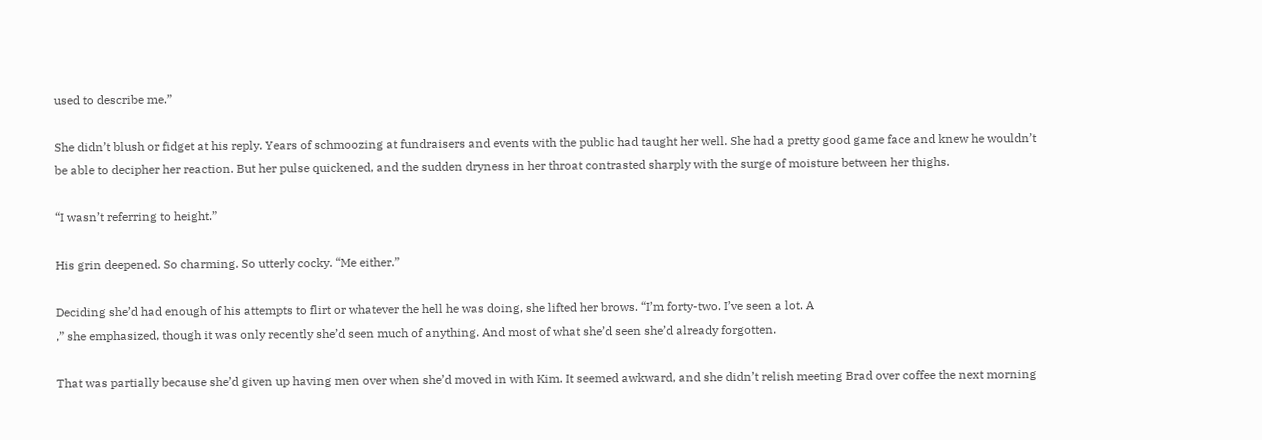used to describe me.”

She didn’t blush or fidget at his reply. Years of schmoozing at fundraisers and events with the public had taught her well. She had a pretty good game face and knew he wouldn’t be able to decipher her reaction. But her pulse quickened, and the sudden dryness in her throat contrasted sharply with the surge of moisture between her thighs.

“I wasn’t referring to height.”

His grin deepened. So charming. So utterly cocky. “Me either.”

Deciding she’d had enough of his attempts to flirt or whatever the hell he was doing, she lifted her brows. “I’m forty-two. I’ve seen a lot. A
,” she emphasized, though it was only recently she’d seen much of anything. And most of what she’d seen she’d already forgotten.

That was partially because she’d given up having men over when she’d moved in with Kim. It seemed awkward, and she didn’t relish meeting Brad over coffee the next morning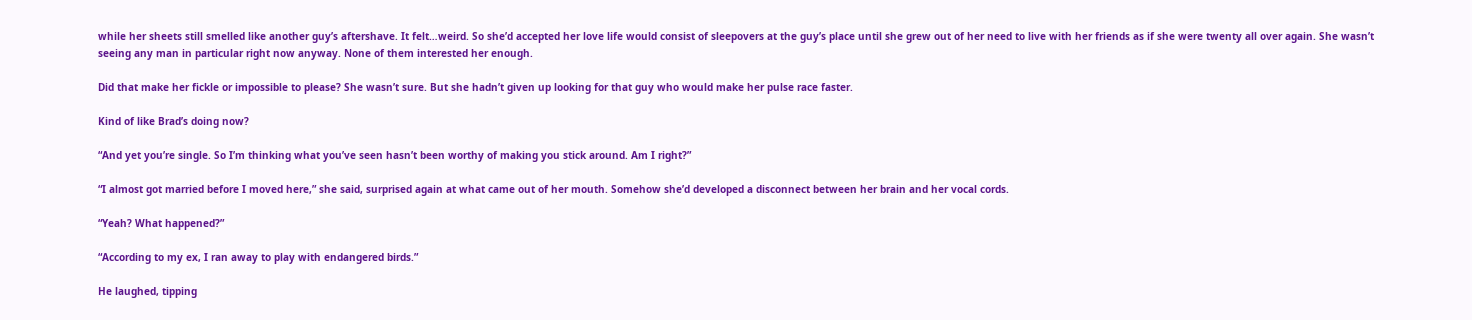while her sheets still smelled like another guy’s aftershave. It felt…weird. So she’d accepted her love life would consist of sleepovers at the guy’s place until she grew out of her need to live with her friends as if she were twenty all over again. She wasn’t seeing any man in particular right now anyway. None of them interested her enough.

Did that make her fickle or impossible to please? She wasn’t sure. But she hadn’t given up looking for that guy who would make her pulse race faster.

Kind of like Brad’s doing now?

“And yet you’re single. So I’m thinking what you’ve seen hasn’t been worthy of making you stick around. Am I right?”

“I almost got married before I moved here,” she said, surprised again at what came out of her mouth. Somehow she’d developed a disconnect between her brain and her vocal cords.

“Yeah? What happened?”

“According to my ex, I ran away to play with endangered birds.”

He laughed, tipping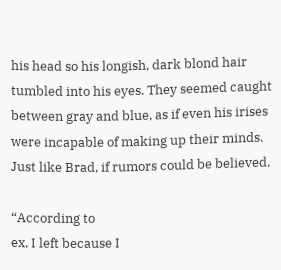his head so his longish, dark blond hair tumbled into his eyes. They seemed caught between gray and blue, as if even his irises were incapable of making up their minds. Just like Brad, if rumors could be believed.

“According to
ex, I left because I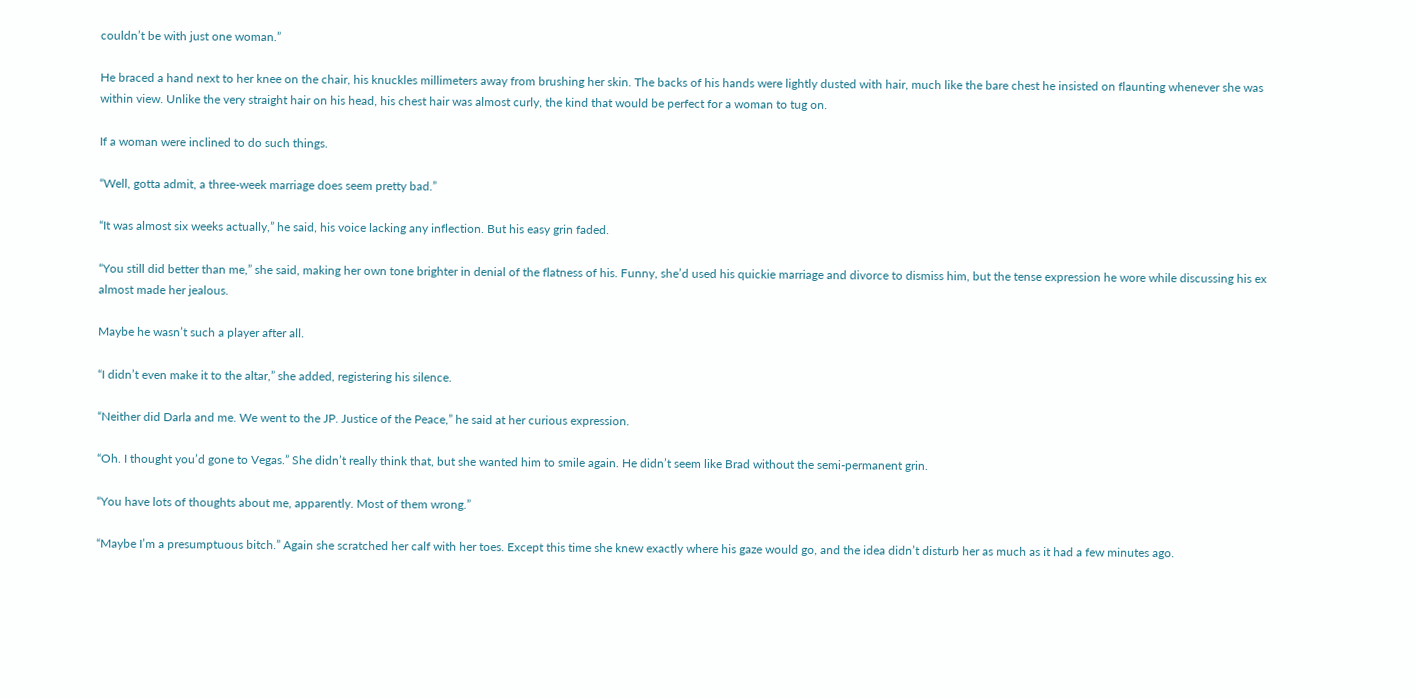couldn’t be with just one woman.”

He braced a hand next to her knee on the chair, his knuckles millimeters away from brushing her skin. The backs of his hands were lightly dusted with hair, much like the bare chest he insisted on flaunting whenever she was within view. Unlike the very straight hair on his head, his chest hair was almost curly, the kind that would be perfect for a woman to tug on.

If a woman were inclined to do such things.

“Well, gotta admit, a three-week marriage does seem pretty bad.”

“It was almost six weeks actually,” he said, his voice lacking any inflection. But his easy grin faded.

“You still did better than me,” she said, making her own tone brighter in denial of the flatness of his. Funny, she’d used his quickie marriage and divorce to dismiss him, but the tense expression he wore while discussing his ex almost made her jealous.

Maybe he wasn’t such a player after all.

“I didn’t even make it to the altar,” she added, registering his silence.

“Neither did Darla and me. We went to the JP. Justice of the Peace,” he said at her curious expression.

“Oh. I thought you’d gone to Vegas.” She didn’t really think that, but she wanted him to smile again. He didn’t seem like Brad without the semi-permanent grin.

“You have lots of thoughts about me, apparently. Most of them wrong.”

“Maybe I’m a presumptuous bitch.” Again she scratched her calf with her toes. Except this time she knew exactly where his gaze would go, and the idea didn’t disturb her as much as it had a few minutes ago.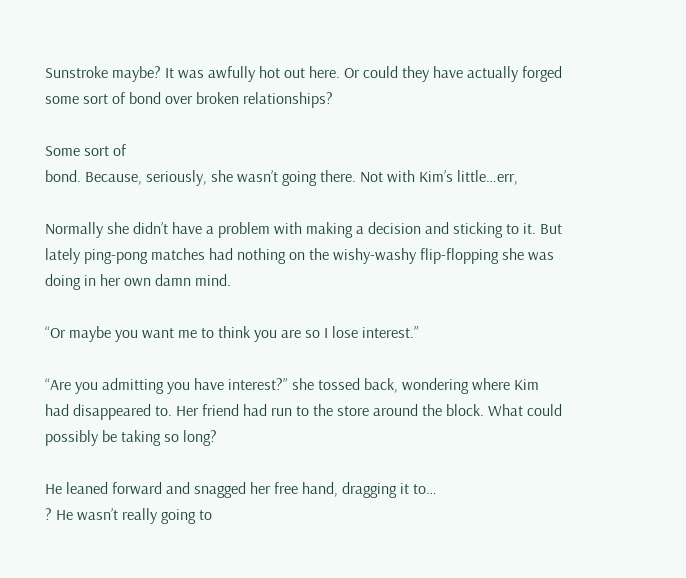Sunstroke maybe? It was awfully hot out here. Or could they have actually forged some sort of bond over broken relationships?

Some sort of
bond. Because, seriously, she wasn’t going there. Not with Kim’s little…err,

Normally she didn’t have a problem with making a decision and sticking to it. But lately ping-pong matches had nothing on the wishy-washy flip-flopping she was doing in her own damn mind.

“Or maybe you want me to think you are so I lose interest.”

“Are you admitting you have interest?” she tossed back, wondering where Kim had disappeared to. Her friend had run to the store around the block. What could possibly be taking so long?

He leaned forward and snagged her free hand, dragging it to…
? He wasn’t really going to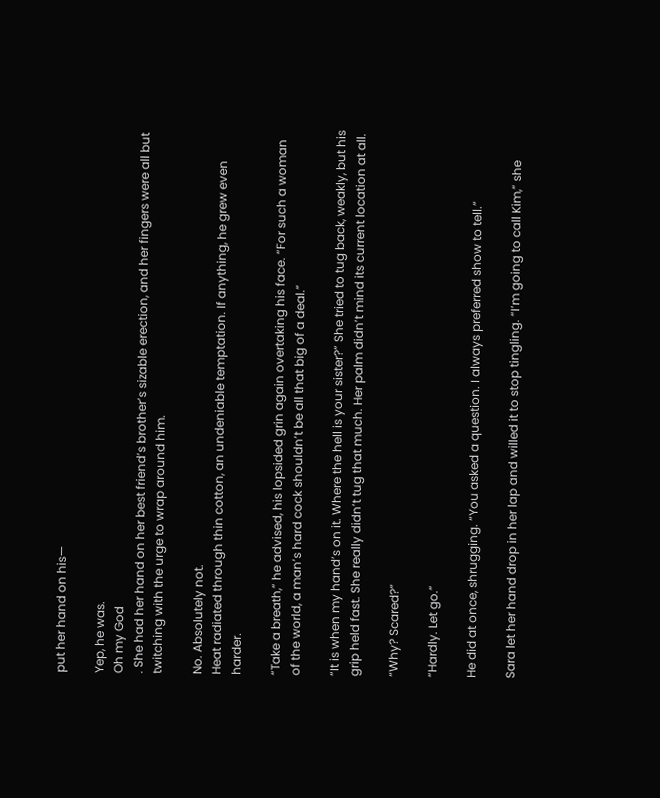put her hand on his—

Yep, he was.
Oh my God
. She had her hand on her best friend’s brother’s sizable erection, and her fingers were all but twitching with the urge to wrap around him.

No. Absolutely not.
Heat radiated through thin cotton, an undeniable temptation. If anything, he grew even harder.

“Take a breath,” he advised, his lopsided grin again overtaking his face. “For such a woman of the world, a man’s hard cock shouldn’t be all that big of a deal.”

“It is when my hand’s on it. Where the hell is your sister?” She tried to tug back, weakly, but his grip held fast. She really didn’t tug that much. Her palm didn’t mind its current location at all.

“Why? Scared?”

“Hardly. Let go.”

He did at once, shrugging. “You asked a question. I always preferred show to tell.”

Sara let her hand drop in her lap and willed it to stop tingling. “I’m going to call Kim,” she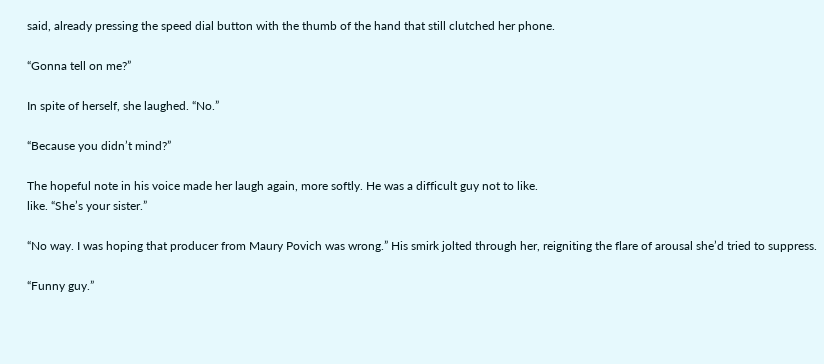said, already pressing the speed dial button with the thumb of the hand that still clutched her phone.

“Gonna tell on me?”

In spite of herself, she laughed. “No.”

“Because you didn’t mind?”

The hopeful note in his voice made her laugh again, more softly. He was a difficult guy not to like.
like. “She’s your sister.”

“No way. I was hoping that producer from Maury Povich was wrong.” His smirk jolted through her, reigniting the flare of arousal she’d tried to suppress.

“Funny guy.”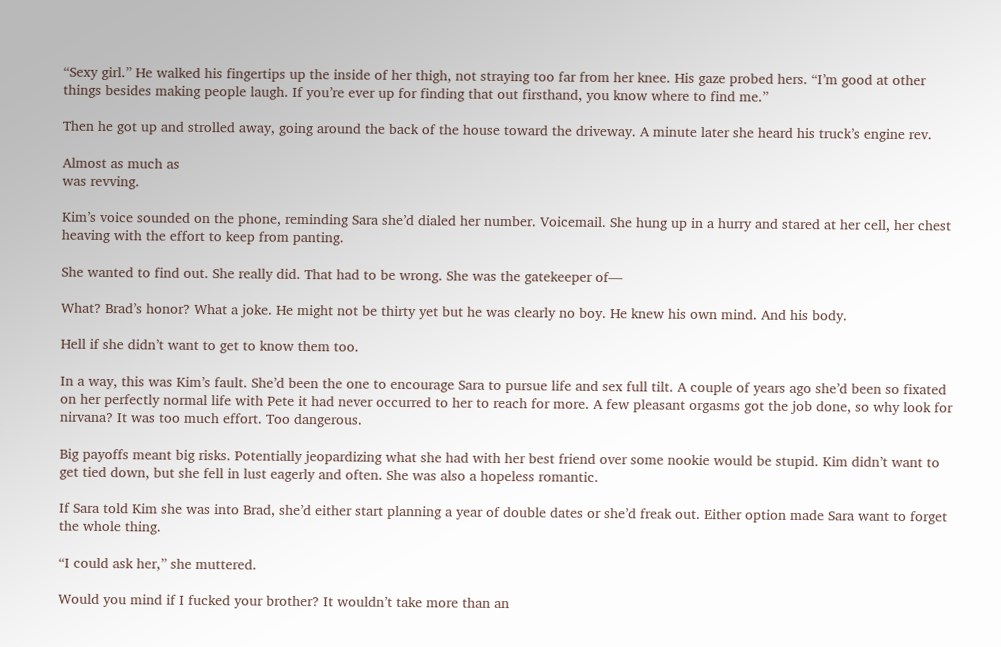“Sexy girl.” He walked his fingertips up the inside of her thigh, not straying too far from her knee. His gaze probed hers. “I’m good at other things besides making people laugh. If you’re ever up for finding that out firsthand, you know where to find me.”

Then he got up and strolled away, going around the back of the house toward the driveway. A minute later she heard his truck’s engine rev.

Almost as much as
was revving.

Kim’s voice sounded on the phone, reminding Sara she’d dialed her number. Voicemail. She hung up in a hurry and stared at her cell, her chest heaving with the effort to keep from panting.

She wanted to find out. She really did. That had to be wrong. She was the gatekeeper of—

What? Brad’s honor? What a joke. He might not be thirty yet but he was clearly no boy. He knew his own mind. And his body.

Hell if she didn’t want to get to know them too.

In a way, this was Kim’s fault. She’d been the one to encourage Sara to pursue life and sex full tilt. A couple of years ago she’d been so fixated on her perfectly normal life with Pete it had never occurred to her to reach for more. A few pleasant orgasms got the job done, so why look for nirvana? It was too much effort. Too dangerous.

Big payoffs meant big risks. Potentially jeopardizing what she had with her best friend over some nookie would be stupid. Kim didn’t want to get tied down, but she fell in lust eagerly and often. She was also a hopeless romantic.

If Sara told Kim she was into Brad, she’d either start planning a year of double dates or she’d freak out. Either option made Sara want to forget the whole thing.

“I could ask her,” she muttered.

Would you mind if I fucked your brother? It wouldn’t take more than an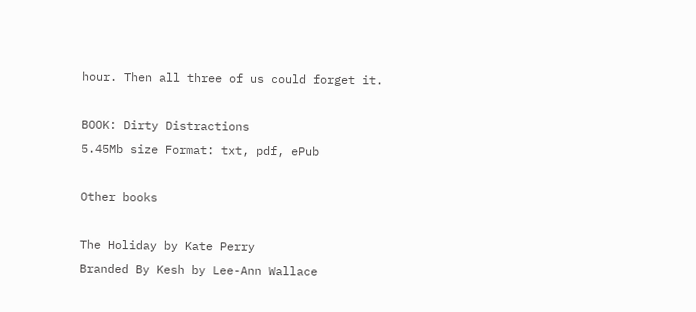hour. Then all three of us could forget it.

BOOK: Dirty Distractions
5.45Mb size Format: txt, pdf, ePub

Other books

The Holiday by Kate Perry
Branded By Kesh by Lee-Ann Wallace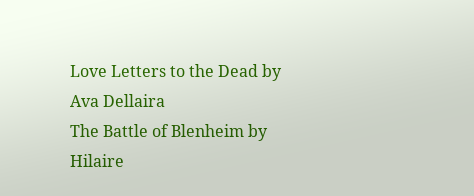Love Letters to the Dead by Ava Dellaira
The Battle of Blenheim by Hilaire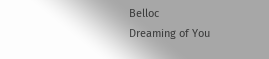Belloc
Dreaming of You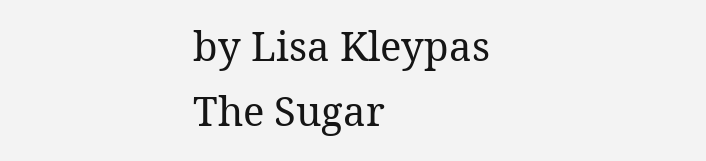by Lisa Kleypas
The Sugar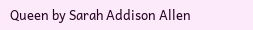Queen by Sarah Addison Allen